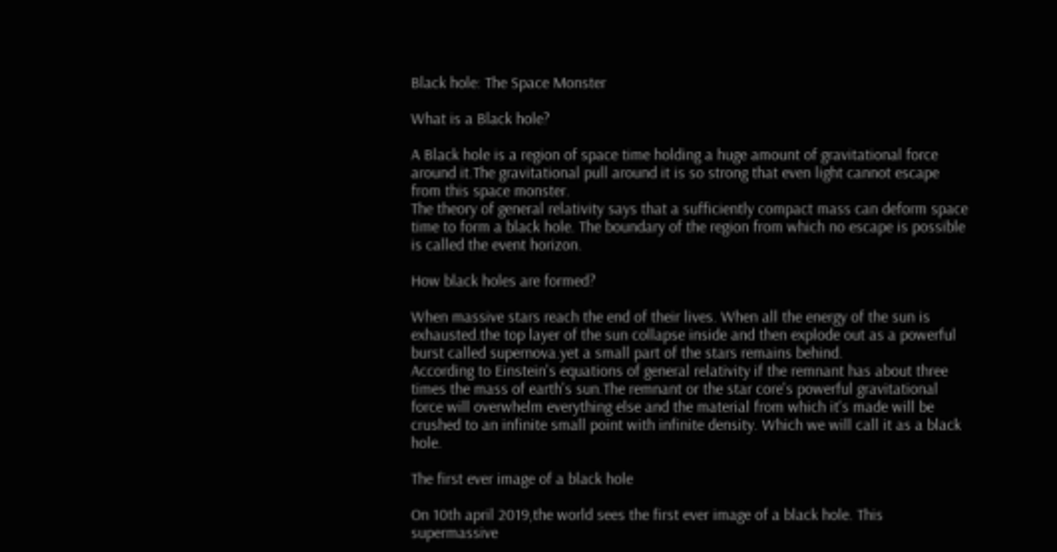Black hole: The Space Monster

What is a Black hole?

A Black hole is a region of space time holding a huge amount of gravitational force around it.The gravitational pull around it is so strong that even light cannot escape from this space monster.
The theory of general relativity says that a sufficiently compact mass can deform space time to form a black hole. The boundary of the region from which no escape is possible is called the event horizon.

How black holes are formed?

When massive stars reach the end of their lives. When all the energy of the sun is exhausted.the top layer of the sun collapse inside and then explode out as a powerful burst called supernova.yet a small part of the stars remains behind.
According to Einstein's equations of general relativity if the remnant has about three times the mass of earth's sun.The remnant or the star core's powerful gravitational force will overwhelm everything else and the material from which it's made will be crushed to an infinite small point with infinite density. Which we will call it as a black hole.

The first ever image of a black hole

On 10th april 2019,the world sees the first ever image of a black hole. This supermassive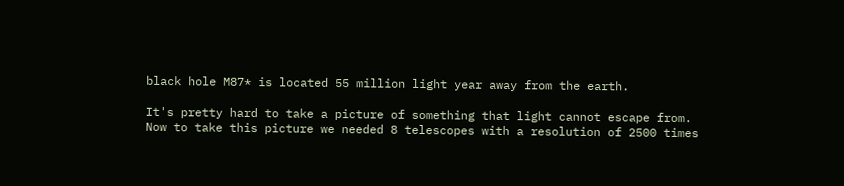black hole M87* is located 55 million light year away from the earth.

It's pretty hard to take a picture of something that light cannot escape from.
Now to take this picture we needed 8 telescopes with a resolution of 2500 times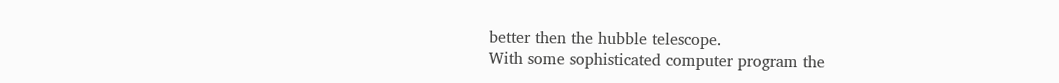better then the hubble telescope.
With some sophisticated computer program the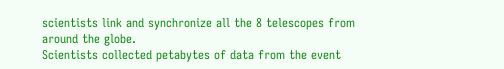scientists link and synchronize all the 8 telescopes from around the globe.
Scientists collected petabytes of data from the event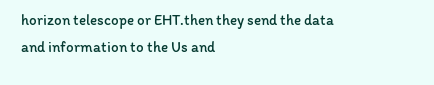horizon telescope or EHT.then they send the data and information to the Us and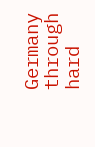Germany through hard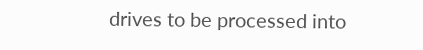drives to be processed into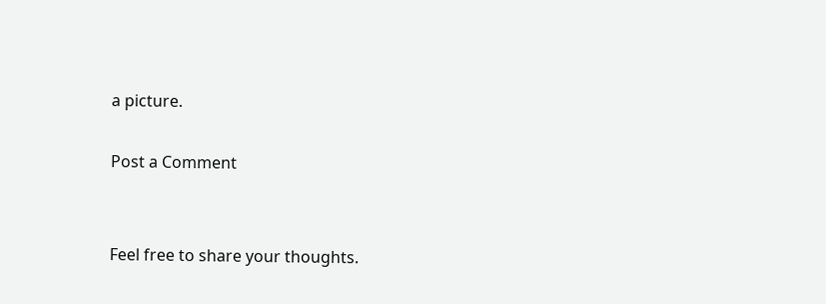a picture.

Post a Comment


Feel free to share your thoughts.